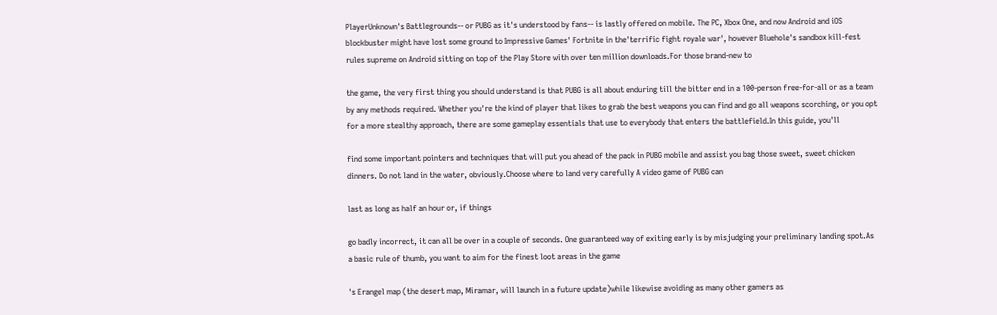PlayerUnknown's Battlegrounds-- or PUBG as it's understood by fans-- is lastly offered on mobile. The PC, Xbox One, and now Android and iOS blockbuster might have lost some ground to Impressive Games' Fortnite in the'terrific fight royale war', however Bluehole's sandbox kill-fest rules supreme on Android sitting on top of the Play Store with over ten million downloads.For those brand-new to

the game, the very first thing you should understand is that PUBG is all about enduring till the bitter end in a 100-person free-for-all or as a team by any methods required. Whether you're the kind of player that likes to grab the best weapons you can find and go all weapons scorching, or you opt for a more stealthy approach, there are some gameplay essentials that use to everybody that enters the battlefield.In this guide, you'll

find some important pointers and techniques that will put you ahead of the pack in PUBG mobile and assist you bag those sweet, sweet chicken dinners. Do not land in the water, obviously.Choose where to land very carefully A video game of PUBG can

last as long as half an hour or, if things

go badly incorrect, it can all be over in a couple of seconds. One guaranteed way of exiting early is by misjudging your preliminary landing spot.As a basic rule of thumb, you want to aim for the finest loot areas in the game

's Erangel map (the desert map, Miramar, will launch in a future update)while likewise avoiding as many other gamers as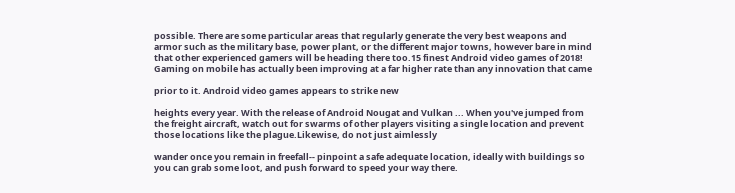possible. There are some particular areas that regularly generate the very best weapons and armor such as the military base, power plant, or the different major towns, however bare in mind that other experienced gamers will be heading there too.15 finest Android video games of 2018! Gaming on mobile has actually been improving at a far higher rate than any innovation that came

prior to it. Android video games appears to strike new

heights every year. With the release of Android Nougat and Vulkan ... When you've jumped from the freight aircraft, watch out for swarms of other players visiting a single location and prevent those locations like the plague.Likewise, do not just aimlessly

wander once you remain in freefall-- pinpoint a safe adequate location, ideally with buildings so you can grab some loot, and push forward to speed your way there.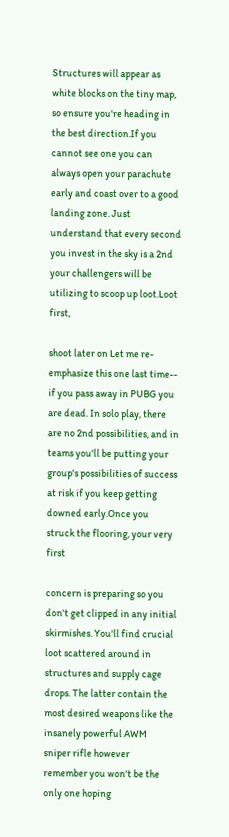Structures will appear as white blocks on the tiny map, so ensure you're heading in the best direction.If you cannot see one you can always open your parachute early and coast over to a good landing zone. Just understand that every second you invest in the sky is a 2nd your challengers will be utilizing to scoop up loot.Loot first,

shoot later on Let me re-emphasize this one last time-- if you pass away in PUBG you are dead. In solo play, there are no 2nd possibilities, and in teams you'll be putting your group's possibilities of success at risk if you keep getting downed early.Once you struck the flooring, your very first

concern is preparing so you don't get clipped in any initial skirmishes. You'll find crucial loot scattered around in structures and supply cage drops. The latter contain the most desired weapons like the insanely powerful AWM sniper rifle however remember you won't be the only one hoping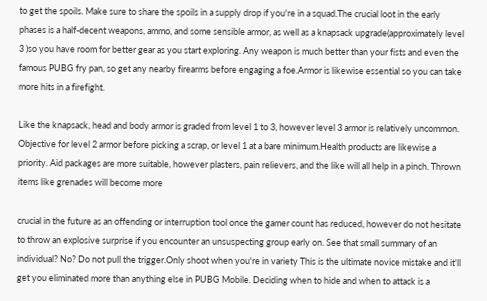to get the spoils. Make sure to share the spoils in a supply drop if you're in a squad.The crucial loot in the early phases is a half-decent weapons, ammo, and some sensible armor, as well as a knapsack upgrade(approximately level 3 )so you have room for better gear as you start exploring. Any weapon is much better than your fists and even the famous PUBG fry pan, so get any nearby firearms before engaging a foe.Armor is likewise essential so you can take more hits in a firefight.

Like the knapsack, head and body armor is graded from level 1 to 3, however level 3 armor is relatively uncommon. Objective for level 2 armor before picking a scrap, or level 1 at a bare minimum.Health products are likewise a priority. Aid packages are more suitable, however plasters, pain relievers, and the like will all help in a pinch. Thrown items like grenades will become more

crucial in the future as an offending or interruption tool once the gamer count has reduced, however do not hesitate to throw an explosive surprise if you encounter an unsuspecting group early on. See that small summary of an individual? No? Do not pull the trigger.Only shoot when you're in variety This is the ultimate novice mistake and it'll get you eliminated more than anything else in PUBG Mobile. Deciding when to hide and when to attack is a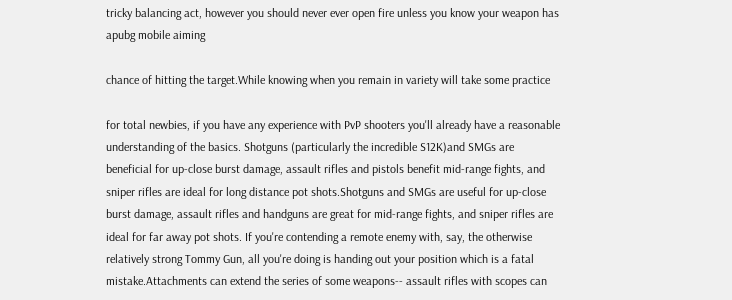tricky balancing act, however you should never ever open fire unless you know your weapon has apubg mobile aiming

chance of hitting the target.While knowing when you remain in variety will take some practice

for total newbies, if you have any experience with PvP shooters you'll already have a reasonable understanding of the basics. Shotguns (particularly the incredible S12K)and SMGs are beneficial for up-close burst damage, assault rifles and pistols benefit mid-range fights, and sniper rifles are ideal for long distance pot shots.Shotguns and SMGs are useful for up-close burst damage, assault rifles and handguns are great for mid-range fights, and sniper rifles are ideal for far away pot shots. If you're contending a remote enemy with, say, the otherwise relatively strong Tommy Gun, all you're doing is handing out your position which is a fatal mistake.Attachments can extend the series of some weapons-- assault rifles with scopes can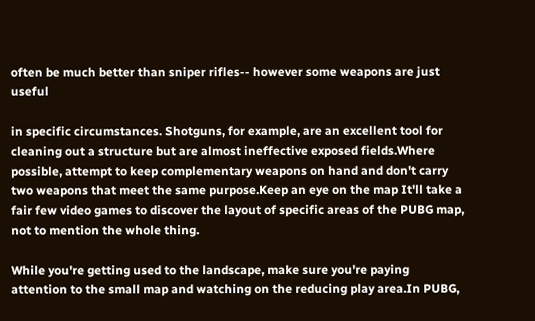often be much better than sniper rifles-- however some weapons are just useful

in specific circumstances. Shotguns, for example, are an excellent tool for cleaning out a structure but are almost ineffective exposed fields.Where possible, attempt to keep complementary weapons on hand and don't carry two weapons that meet the same purpose.Keep an eye on the map It'll take a fair few video games to discover the layout of specific areas of the PUBG map, not to mention the whole thing.

While you're getting used to the landscape, make sure you're paying attention to the small map and watching on the reducing play area.In PUBG,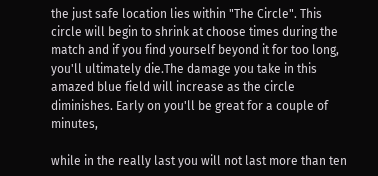the just safe location lies within "The Circle". This circle will begin to shrink at choose times during the match and if you find yourself beyond it for too long, you'll ultimately die.The damage you take in this amazed blue field will increase as the circle diminishes. Early on you'll be great for a couple of minutes,

while in the really last you will not last more than ten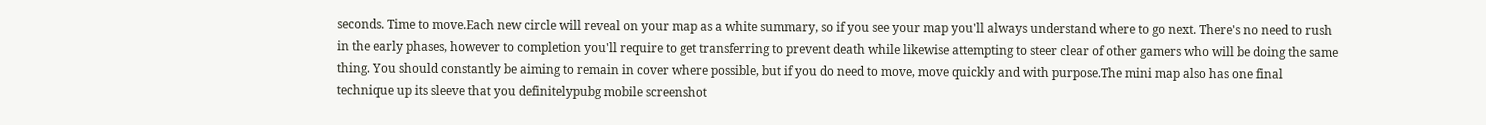seconds. Time to move.Each new circle will reveal on your map as a white summary, so if you see your map you'll always understand where to go next. There's no need to rush in the early phases, however to completion you'll require to get transferring to prevent death while likewise attempting to steer clear of other gamers who will be doing the same thing. You should constantly be aiming to remain in cover where possible, but if you do need to move, move quickly and with purpose.The mini map also has one final technique up its sleeve that you definitelypubg mobile screenshot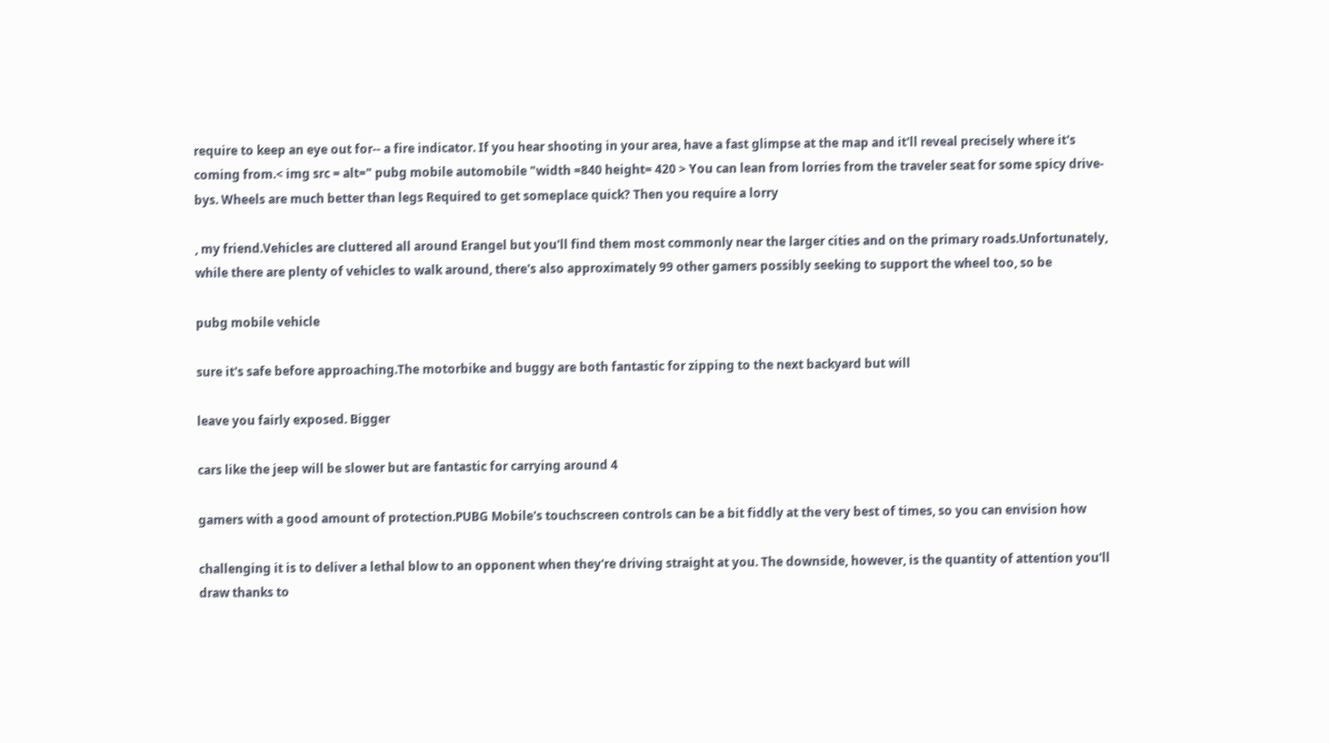require to keep an eye out for-- a fire indicator. If you hear shooting in your area, have a fast glimpse at the map and it'll reveal precisely where it's coming from.< img src = alt=" pubg mobile automobile "width =840 height= 420 > You can lean from lorries from the traveler seat for some spicy drive-bys. Wheels are much better than legs Required to get someplace quick? Then you require a lorry

, my friend.Vehicles are cluttered all around Erangel but you'll find them most commonly near the larger cities and on the primary roads.Unfortunately, while there are plenty of vehicles to walk around, there's also approximately 99 other gamers possibly seeking to support the wheel too, so be

pubg mobile vehicle

sure it's safe before approaching.The motorbike and buggy are both fantastic for zipping to the next backyard but will

leave you fairly exposed. Bigger

cars like the jeep will be slower but are fantastic for carrying around 4

gamers with a good amount of protection.PUBG Mobile's touchscreen controls can be a bit fiddly at the very best of times, so you can envision how

challenging it is to deliver a lethal blow to an opponent when they're driving straight at you. The downside, however, is the quantity of attention you'll draw thanks to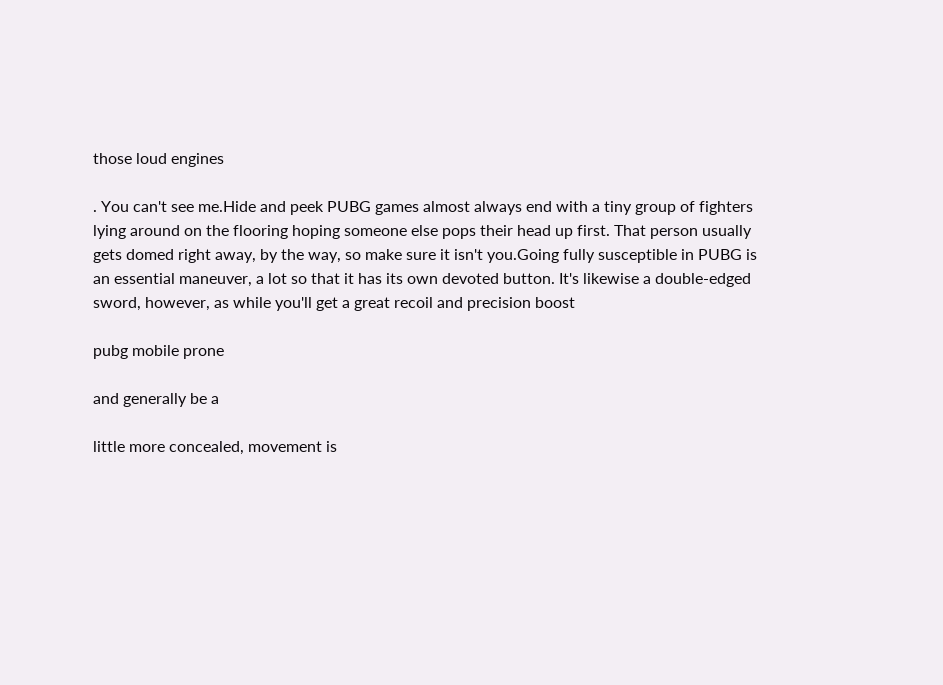those loud engines

. You can't see me.Hide and peek PUBG games almost always end with a tiny group of fighters lying around on the flooring hoping someone else pops their head up first. That person usually gets domed right away, by the way, so make sure it isn't you.Going fully susceptible in PUBG is an essential maneuver, a lot so that it has its own devoted button. It's likewise a double-edged sword, however, as while you'll get a great recoil and precision boost

pubg mobile prone

and generally be a

little more concealed, movement is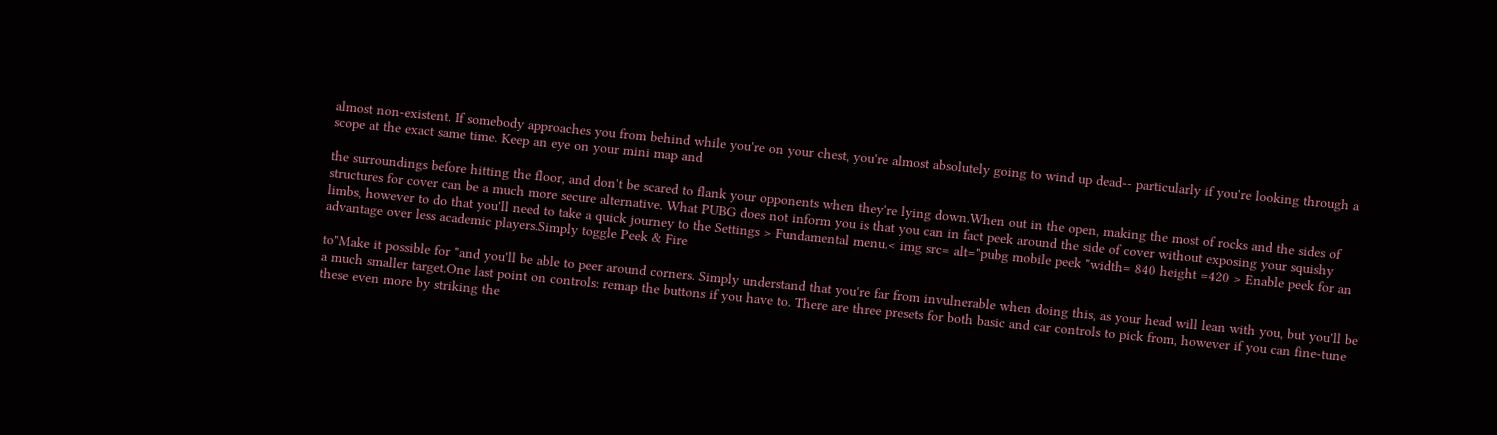almost non-existent. If somebody approaches you from behind while you're on your chest, you're almost absolutely going to wind up dead-- particularly if you're looking through a scope at the exact same time. Keep an eye on your mini map and

the surroundings before hitting the floor, and don't be scared to flank your opponents when they're lying down.When out in the open, making the most of rocks and the sides of structures for cover can be a much more secure alternative. What PUBG does not inform you is that you can in fact peek around the side of cover without exposing your squishy limbs, however to do that you'll need to take a quick journey to the Settings > Fundamental menu.< img src= alt="pubg mobile peek "width= 840 height =420 > Enable peek for an advantage over less academic players.Simply toggle Peek & Fire

to"Make it possible for "and you'll be able to peer around corners. Simply understand that you're far from invulnerable when doing this, as your head will lean with you, but you'll be a much smaller target.One last point on controls: remap the buttons if you have to. There are three presets for both basic and car controls to pick from, however if you can fine-tune these even more by striking the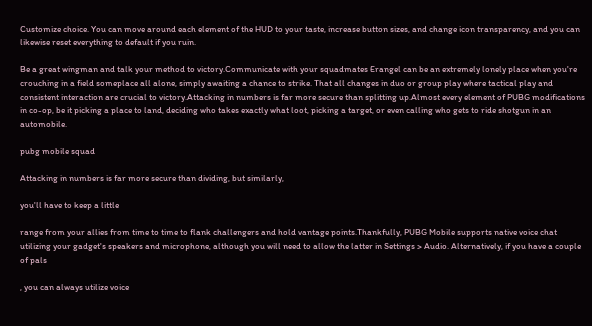Customize choice. You can move around each element of the HUD to your taste, increase button sizes, and change icon transparency, and you can likewise reset everything to default if you ruin.

Be a great wingman and talk your method to victory.Communicate with your squadmates Erangel can be an extremely lonely place when you're crouching in a field someplace all alone, simply awaiting a chance to strike. That all changes in duo or group play where tactical play and consistent interaction are crucial to victory.Attacking in numbers is far more secure than splitting up.Almost every element of PUBG modifications in co-op, be it picking a place to land, deciding who takes exactly what loot, picking a target, or even calling who gets to ride shotgun in an automobile.

pubg mobile squad

Attacking in numbers is far more secure than dividing, but similarly,

you'll have to keep a little

range from your allies from time to time to flank challengers and hold vantage points.Thankfully, PUBG Mobile supports native voice chat utilizing your gadget's speakers and microphone, although you will need to allow the latter in Settings > Audio. Alternatively, if you have a couple of pals

, you can always utilize voice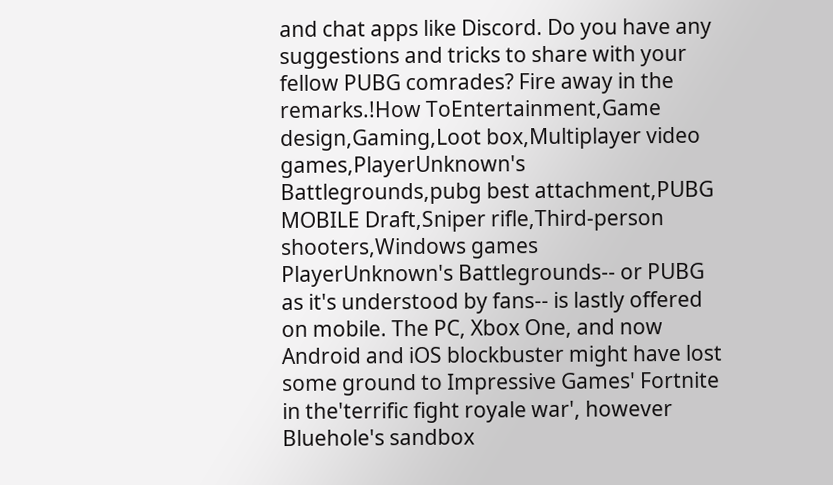and chat apps like Discord. Do you have any suggestions and tricks to share with your fellow PUBG comrades? Fire away in the remarks.!How ToEntertainment,Game design,Gaming,Loot box,Multiplayer video games,PlayerUnknown's Battlegrounds,pubg best attachment,PUBG MOBILE Draft,Sniper rifle,Third-person shooters,Windows games
PlayerUnknown's Battlegrounds-- or PUBG as it's understood by fans-- is lastly offered on mobile. The PC, Xbox One, and now Android and iOS blockbuster might have lost some ground to Impressive Games' Fortnite in the'terrific fight royale war', however Bluehole's sandbox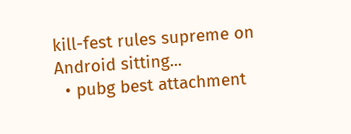kill-fest rules supreme on Android sitting...
  • pubg best attachment